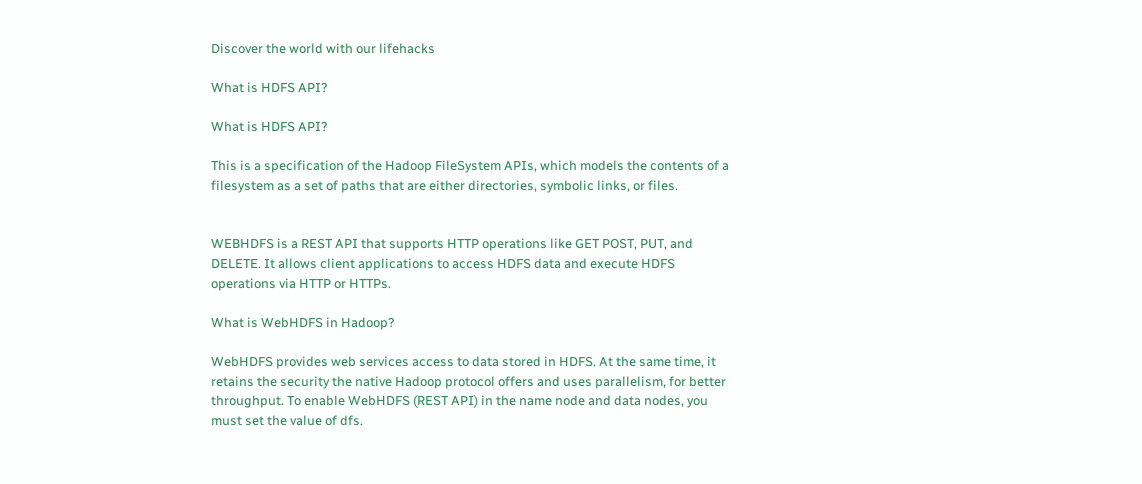Discover the world with our lifehacks

What is HDFS API?

What is HDFS API?

This is a specification of the Hadoop FileSystem APIs, which models the contents of a filesystem as a set of paths that are either directories, symbolic links, or files.


WEBHDFS is a REST API that supports HTTP operations like GET POST, PUT, and DELETE. It allows client applications to access HDFS data and execute HDFS operations via HTTP or HTTPs.

What is WebHDFS in Hadoop?

WebHDFS provides web services access to data stored in HDFS. At the same time, it retains the security the native Hadoop protocol offers and uses parallelism, for better throughput. To enable WebHDFS (REST API) in the name node and data nodes, you must set the value of dfs.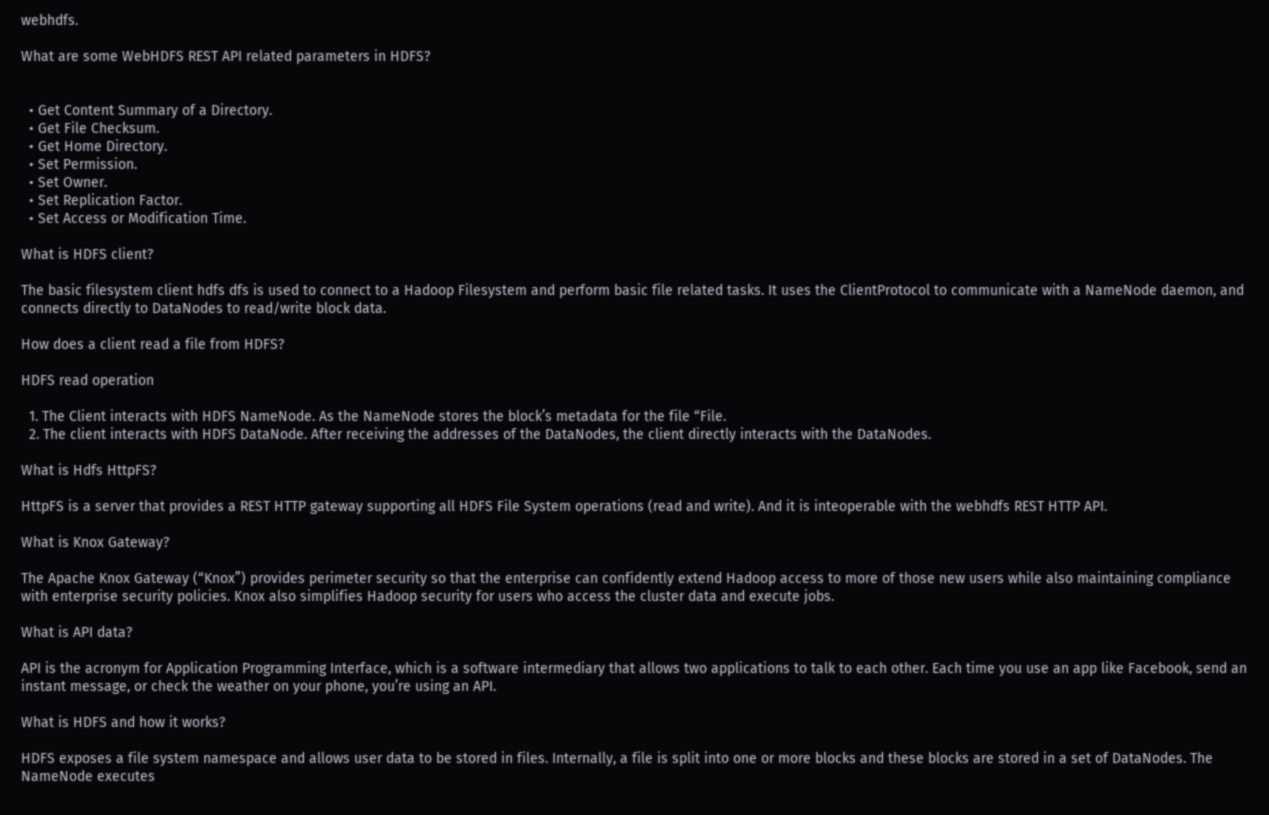webhdfs.

What are some WebHDFS REST API related parameters in HDFS?


  • Get Content Summary of a Directory.
  • Get File Checksum.
  • Get Home Directory.
  • Set Permission.
  • Set Owner.
  • Set Replication Factor.
  • Set Access or Modification Time.

What is HDFS client?

The basic filesystem client hdfs dfs is used to connect to a Hadoop Filesystem and perform basic file related tasks. It uses the ClientProtocol to communicate with a NameNode daemon, and connects directly to DataNodes to read/write block data.

How does a client read a file from HDFS?

HDFS read operation

  1. The Client interacts with HDFS NameNode. As the NameNode stores the block’s metadata for the file “File.
  2. The client interacts with HDFS DataNode. After receiving the addresses of the DataNodes, the client directly interacts with the DataNodes.

What is Hdfs HttpFS?

HttpFS is a server that provides a REST HTTP gateway supporting all HDFS File System operations (read and write). And it is inteoperable with the webhdfs REST HTTP API.

What is Knox Gateway?

The Apache Knox Gateway (“Knox”) provides perimeter security so that the enterprise can confidently extend Hadoop access to more of those new users while also maintaining compliance with enterprise security policies. Knox also simplifies Hadoop security for users who access the cluster data and execute jobs.

What is API data?

API is the acronym for Application Programming Interface, which is a software intermediary that allows two applications to talk to each other. Each time you use an app like Facebook, send an instant message, or check the weather on your phone, you’re using an API.

What is HDFS and how it works?

HDFS exposes a file system namespace and allows user data to be stored in files. Internally, a file is split into one or more blocks and these blocks are stored in a set of DataNodes. The NameNode executes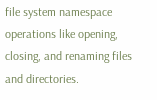file system namespace operations like opening, closing, and renaming files and directories.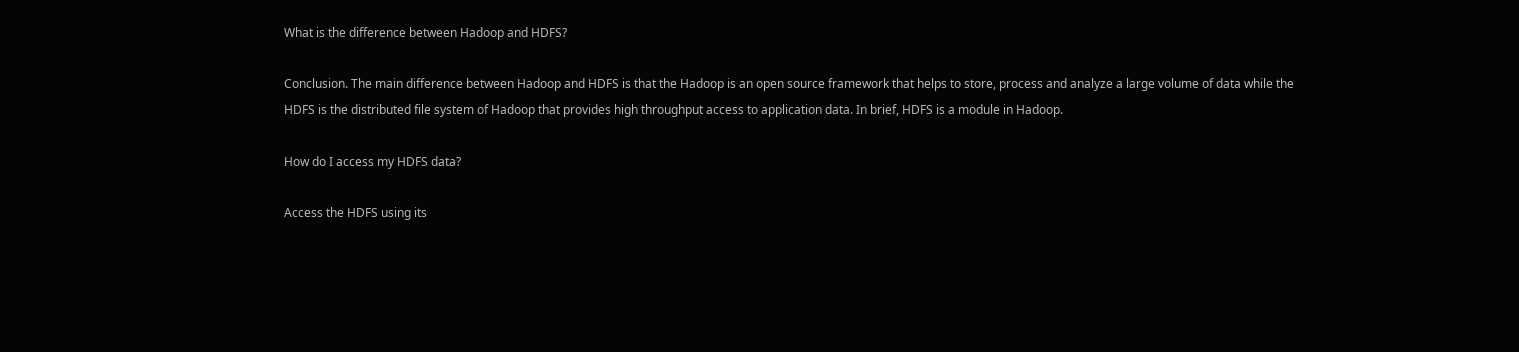What is the difference between Hadoop and HDFS?

Conclusion. The main difference between Hadoop and HDFS is that the Hadoop is an open source framework that helps to store, process and analyze a large volume of data while the HDFS is the distributed file system of Hadoop that provides high throughput access to application data. In brief, HDFS is a module in Hadoop.

How do I access my HDFS data?

Access the HDFS using its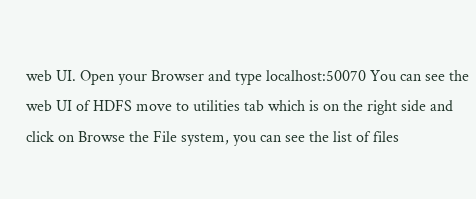web UI. Open your Browser and type localhost:50070 You can see the web UI of HDFS move to utilities tab which is on the right side and click on Browse the File system, you can see the list of files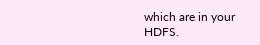which are in your HDFS.